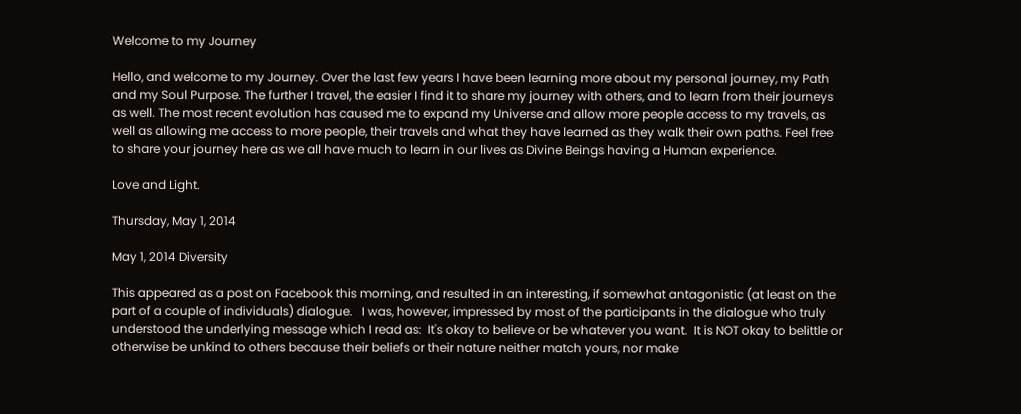Welcome to my Journey

Hello, and welcome to my Journey. Over the last few years I have been learning more about my personal journey, my Path and my Soul Purpose. The further I travel, the easier I find it to share my journey with others, and to learn from their journeys as well. The most recent evolution has caused me to expand my Universe and allow more people access to my travels, as well as allowing me access to more people, their travels and what they have learned as they walk their own paths. Feel free to share your journey here as we all have much to learn in our lives as Divine Beings having a Human experience.

Love and Light.

Thursday, May 1, 2014

May 1, 2014 Diversity

This appeared as a post on Facebook this morning, and resulted in an interesting, if somewhat antagonistic (at least on the part of a couple of individuals) dialogue.   I was, however, impressed by most of the participants in the dialogue who truly understood the underlying message which I read as:  It's okay to believe or be whatever you want.  It is NOT okay to belittle or otherwise be unkind to others because their beliefs or their nature neither match yours, nor make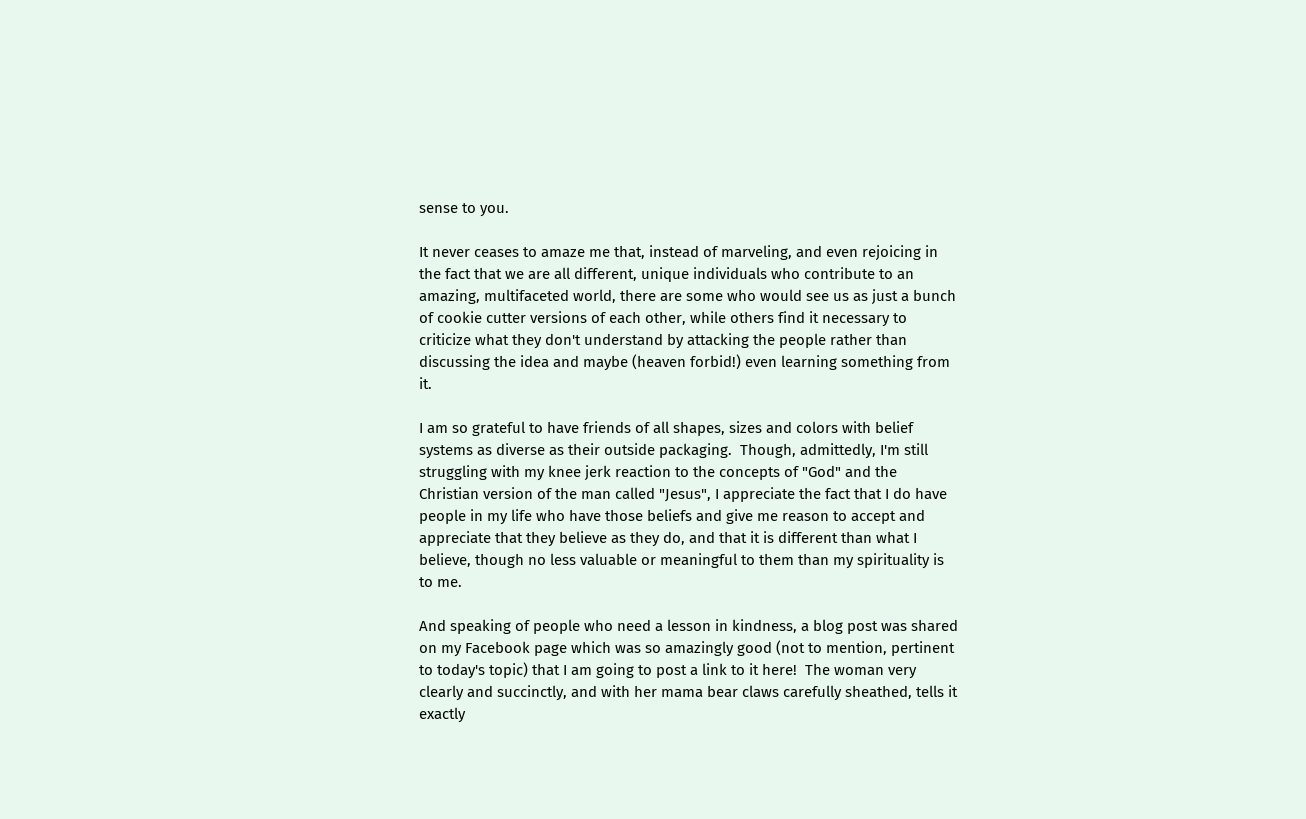sense to you.

It never ceases to amaze me that, instead of marveling, and even rejoicing in the fact that we are all different, unique individuals who contribute to an amazing, multifaceted world, there are some who would see us as just a bunch of cookie cutter versions of each other, while others find it necessary to criticize what they don't understand by attacking the people rather than discussing the idea and maybe (heaven forbid!) even learning something from it.

I am so grateful to have friends of all shapes, sizes and colors with belief systems as diverse as their outside packaging.  Though, admittedly, I'm still struggling with my knee jerk reaction to the concepts of "God" and the Christian version of the man called "Jesus", I appreciate the fact that I do have people in my life who have those beliefs and give me reason to accept and appreciate that they believe as they do, and that it is different than what I believe, though no less valuable or meaningful to them than my spirituality is to me.

And speaking of people who need a lesson in kindness, a blog post was shared on my Facebook page which was so amazingly good (not to mention, pertinent to today's topic) that I am going to post a link to it here!  The woman very clearly and succinctly, and with her mama bear claws carefully sheathed, tells it exactly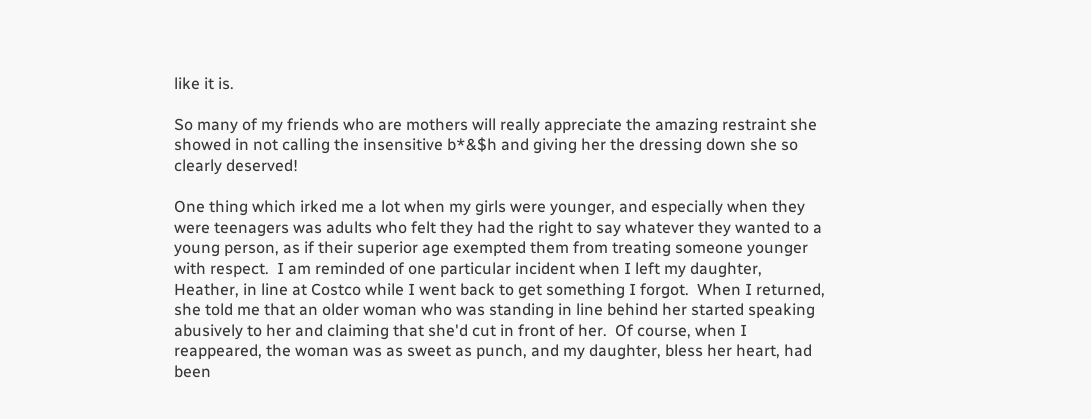like it is.

So many of my friends who are mothers will really appreciate the amazing restraint she showed in not calling the insensitive b*&$h and giving her the dressing down she so clearly deserved!

One thing which irked me a lot when my girls were younger, and especially when they were teenagers was adults who felt they had the right to say whatever they wanted to a young person, as if their superior age exempted them from treating someone younger with respect.  I am reminded of one particular incident when I left my daughter, Heather, in line at Costco while I went back to get something I forgot.  When I returned, she told me that an older woman who was standing in line behind her started speaking abusively to her and claiming that she'd cut in front of her.  Of course, when I reappeared, the woman was as sweet as punch, and my daughter, bless her heart, had been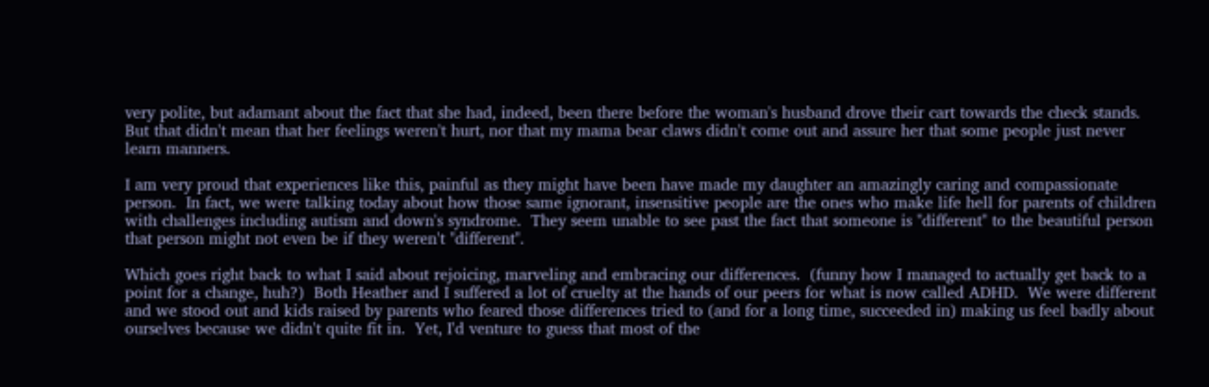very polite, but adamant about the fact that she had, indeed, been there before the woman's husband drove their cart towards the check stands.  But that didn't mean that her feelings weren't hurt, nor that my mama bear claws didn't come out and assure her that some people just never learn manners.

I am very proud that experiences like this, painful as they might have been have made my daughter an amazingly caring and compassionate person.  In fact, we were talking today about how those same ignorant, insensitive people are the ones who make life hell for parents of children with challenges including autism and down's syndrome.  They seem unable to see past the fact that someone is "different" to the beautiful person that person might not even be if they weren't "different".

Which goes right back to what I said about rejoicing, marveling and embracing our differences.  (funny how I managed to actually get back to a point for a change, huh?)  Both Heather and I suffered a lot of cruelty at the hands of our peers for what is now called ADHD.  We were different and we stood out and kids raised by parents who feared those differences tried to (and for a long time, succeeded in) making us feel badly about ourselves because we didn't quite fit in.  Yet, I'd venture to guess that most of the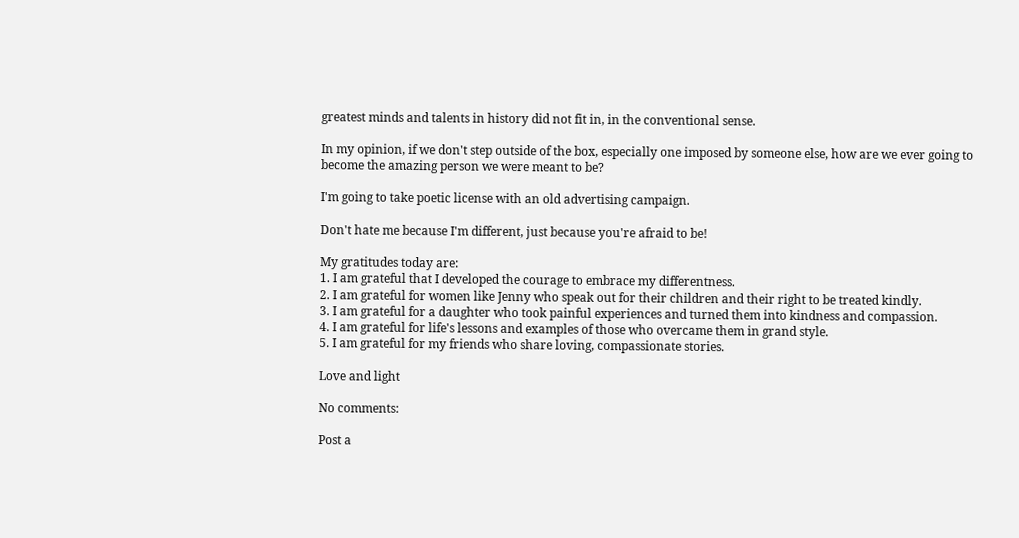greatest minds and talents in history did not fit in, in the conventional sense.

In my opinion, if we don't step outside of the box, especially one imposed by someone else, how are we ever going to become the amazing person we were meant to be?

I'm going to take poetic license with an old advertising campaign.

Don't hate me because I'm different, just because you're afraid to be!

My gratitudes today are:
1. I am grateful that I developed the courage to embrace my differentness.
2. I am grateful for women like Jenny who speak out for their children and their right to be treated kindly.
3. I am grateful for a daughter who took painful experiences and turned them into kindness and compassion.
4. I am grateful for life's lessons and examples of those who overcame them in grand style.
5. I am grateful for my friends who share loving, compassionate stories.

Love and light

No comments:

Post a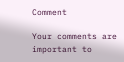Comment

Your comments are important to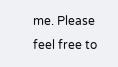me. Please feel free to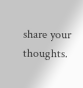share your thoughts.